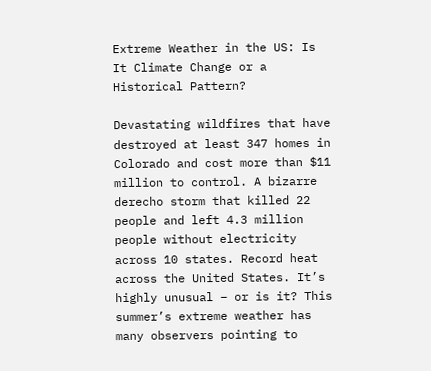Extreme Weather in the US: Is It Climate Change or a Historical Pattern?

Devastating wildfires that have destroyed at least 347 homes in Colorado and cost more than $11 million to control. A bizarre derecho storm that killed 22 people and left 4.3 million people without electricity across 10 states. Record heat across the United States. It’s highly unusual – or is it? This summer’s extreme weather has many observers pointing to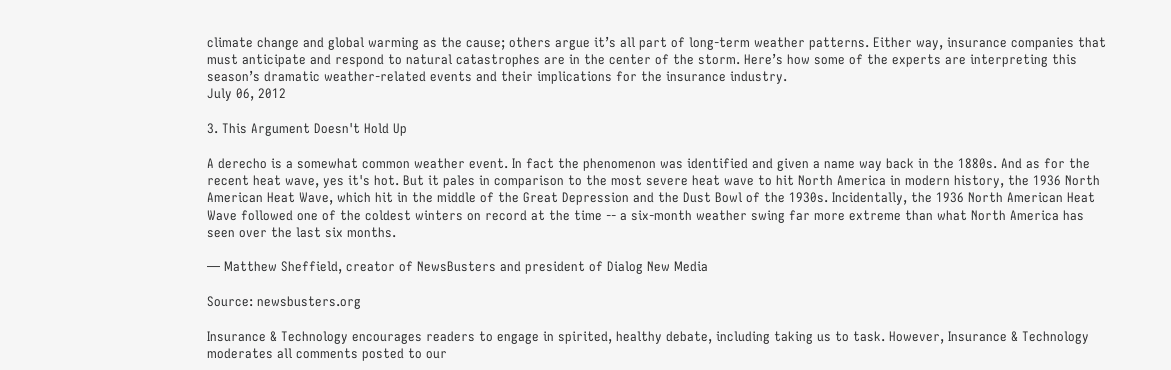climate change and global warming as the cause; others argue it’s all part of long-term weather patterns. Either way, insurance companies that must anticipate and respond to natural catastrophes are in the center of the storm. Here’s how some of the experts are interpreting this season’s dramatic weather-related events and their implications for the insurance industry.
July 06, 2012

3. This Argument Doesn't Hold Up

A derecho is a somewhat common weather event. In fact the phenomenon was identified and given a name way back in the 1880s. And as for the recent heat wave, yes it's hot. But it pales in comparison to the most severe heat wave to hit North America in modern history, the 1936 North American Heat Wave, which hit in the middle of the Great Depression and the Dust Bowl of the 1930s. Incidentally, the 1936 North American Heat Wave followed one of the coldest winters on record at the time -- a six-month weather swing far more extreme than what North America has seen over the last six months.

— Matthew Sheffield, creator of NewsBusters and president of Dialog New Media

Source: newsbusters.org

Insurance & Technology encourages readers to engage in spirited, healthy debate, including taking us to task. However, Insurance & Technology moderates all comments posted to our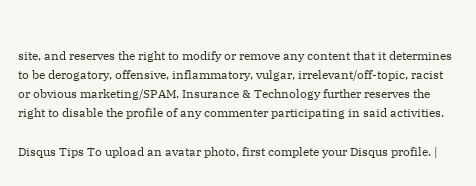site, and reserves the right to modify or remove any content that it determines to be derogatory, offensive, inflammatory, vulgar, irrelevant/off-topic, racist or obvious marketing/SPAM. Insurance & Technology further reserves the right to disable the profile of any commenter participating in said activities.

Disqus Tips To upload an avatar photo, first complete your Disqus profile. |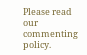Please read our commenting policy.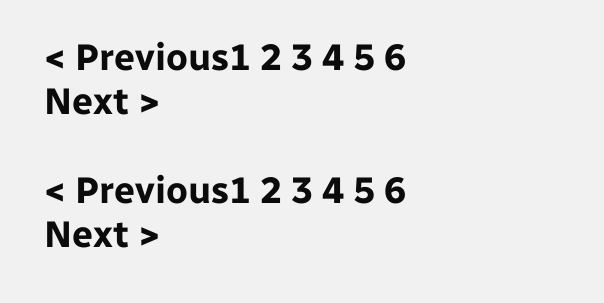< Previous1 2 3 4 5 6 Next >

< Previous1 2 3 4 5 6 Next >